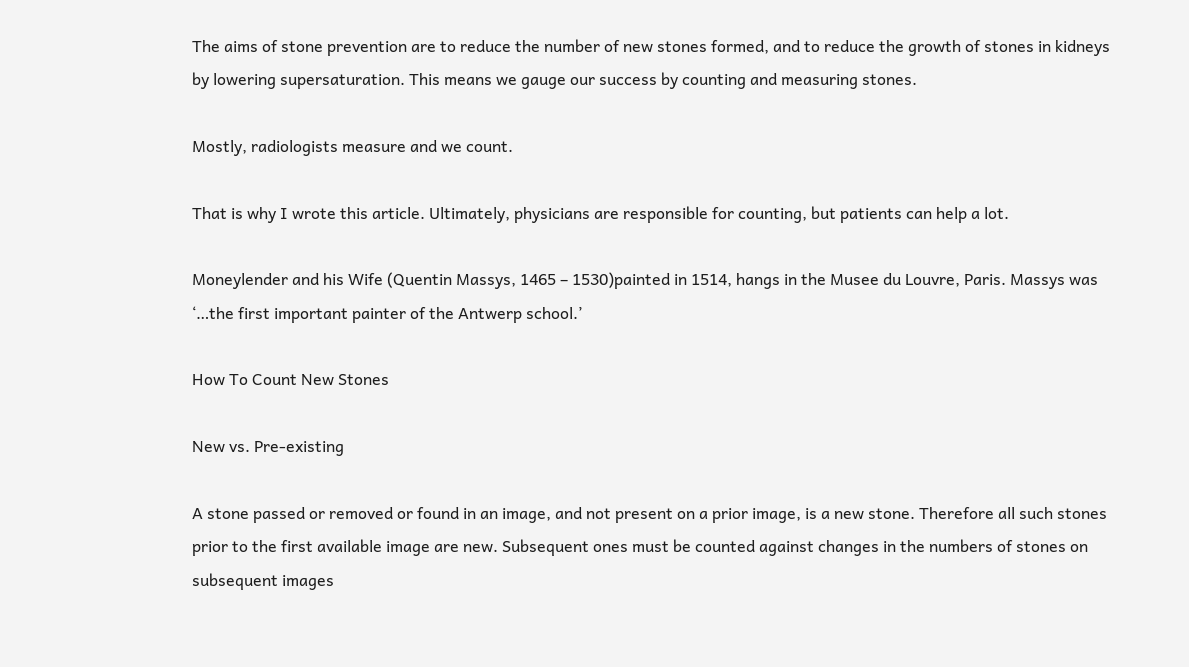The aims of stone prevention are to reduce the number of new stones formed, and to reduce the growth of stones in kidneys by lowering supersaturation. This means we gauge our success by counting and measuring stones.

Mostly, radiologists measure and we count.

That is why I wrote this article. Ultimately, physicians are responsible for counting, but patients can help a lot.

Moneylender and his Wife (Quentin Massys, 1465 – 1530)painted in 1514, hangs in the Musee du Louvre, Paris. Massys was ‘…the first important painter of the Antwerp school.’

How To Count New Stones

New vs. Pre-existing

A stone passed or removed or found in an image, and not present on a prior image, is a new stone. Therefore all such stones prior to the first available image are new. Subsequent ones must be counted against changes in the numbers of stones on subsequent images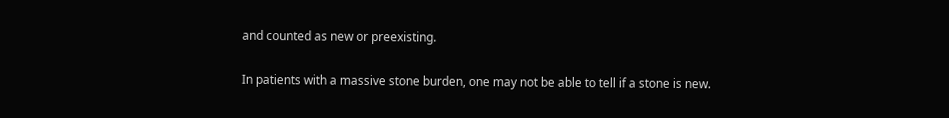and counted as new or preexisting.

In patients with a massive stone burden, one may not be able to tell if a stone is new.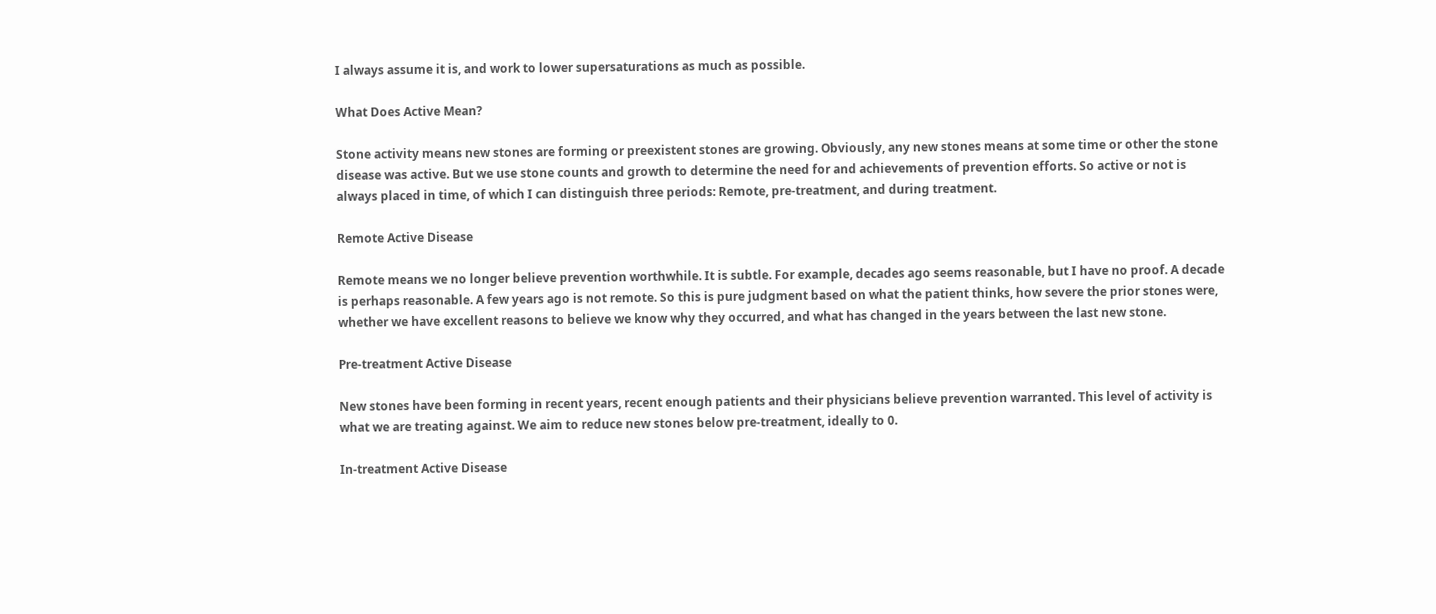I always assume it is, and work to lower supersaturations as much as possible.

What Does Active Mean?

Stone activity means new stones are forming or preexistent stones are growing. Obviously, any new stones means at some time or other the stone disease was active. But we use stone counts and growth to determine the need for and achievements of prevention efforts. So active or not is always placed in time, of which I can distinguish three periods: Remote, pre-treatment, and during treatment.

Remote Active Disease

Remote means we no longer believe prevention worthwhile. It is subtle. For example, decades ago seems reasonable, but I have no proof. A decade is perhaps reasonable. A few years ago is not remote. So this is pure judgment based on what the patient thinks, how severe the prior stones were, whether we have excellent reasons to believe we know why they occurred, and what has changed in the years between the last new stone.

Pre-treatment Active Disease

New stones have been forming in recent years, recent enough patients and their physicians believe prevention warranted. This level of activity is what we are treating against. We aim to reduce new stones below pre-treatment, ideally to 0.

In-treatment Active Disease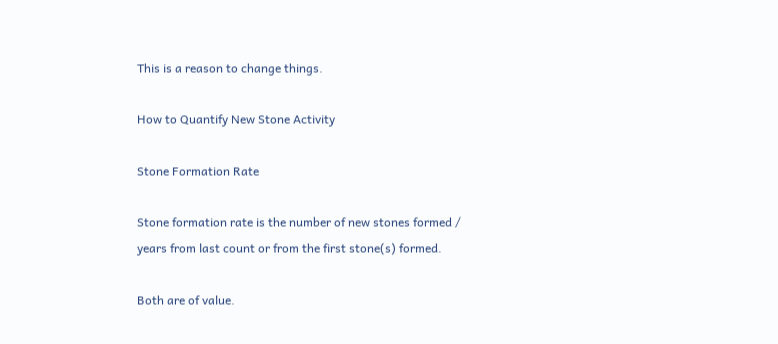This is a reason to change things.

How to Quantify New Stone Activity

Stone Formation Rate

Stone formation rate is the number of new stones formed / years from last count or from the first stone(s) formed.

Both are of value.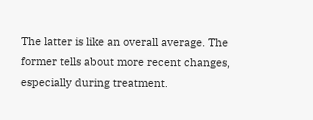The latter is like an overall average. The former tells about more recent changes, especially during treatment.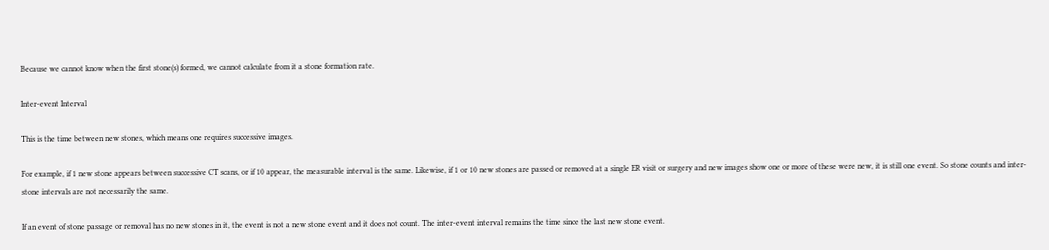Because we cannot know when the first stone(s) formed, we cannot calculate from it a stone formation rate.

Inter-event Interval

This is the time between new stones, which means one requires successive images.

For example, if 1 new stone appears between successive CT scans, or if 10 appear, the measurable interval is the same. Likewise, if 1 or 10 new stones are passed or removed at a single ER visit or surgery and new images show one or more of these were new, it is still one event. So stone counts and inter-stone intervals are not necessarily the same.

If an event of stone passage or removal has no new stones in it, the event is not a new stone event and it does not count. The inter-event interval remains the time since the last new stone event.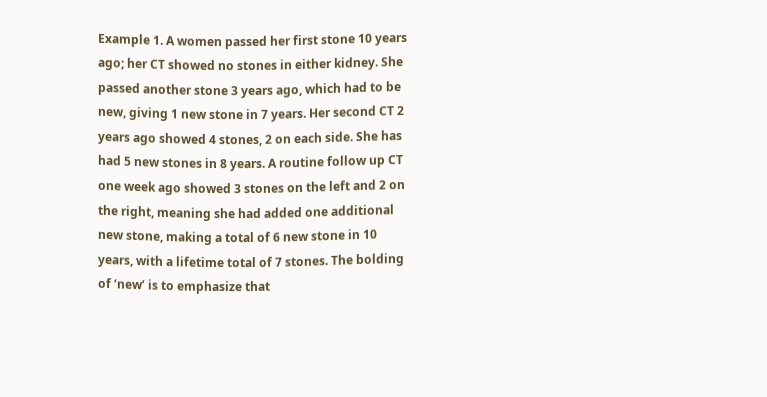Example 1. A women passed her first stone 10 years ago; her CT showed no stones in either kidney. She passed another stone 3 years ago, which had to be new, giving 1 new stone in 7 years. Her second CT 2 years ago showed 4 stones, 2 on each side. She has had 5 new stones in 8 years. A routine follow up CT one week ago showed 3 stones on the left and 2 on the right, meaning she had added one additional new stone, making a total of 6 new stone in 10 years, with a lifetime total of 7 stones. The bolding of ‘new’ is to emphasize that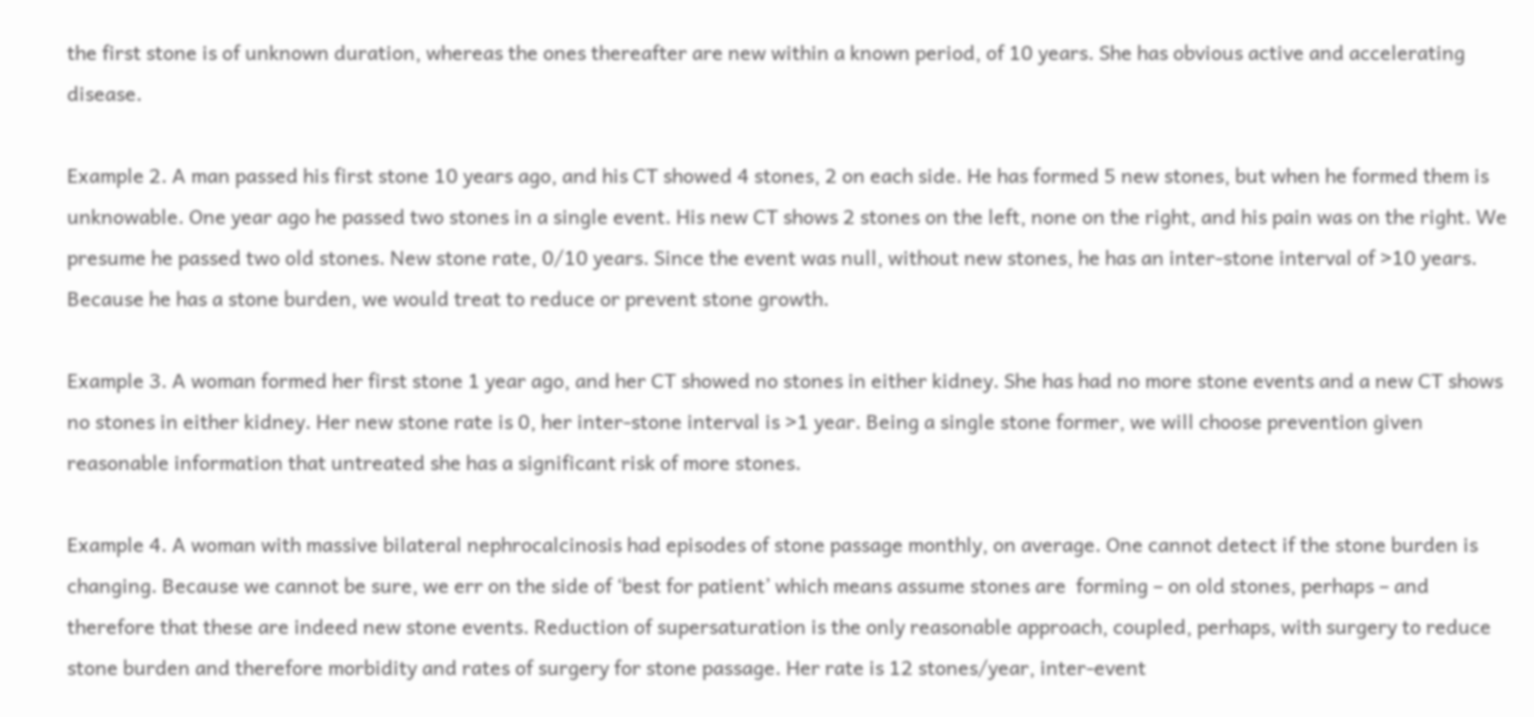the first stone is of unknown duration, whereas the ones thereafter are new within a known period, of 10 years. She has obvious active and accelerating disease.

Example 2. A man passed his first stone 10 years ago, and his CT showed 4 stones, 2 on each side. He has formed 5 new stones, but when he formed them is unknowable. One year ago he passed two stones in a single event. His new CT shows 2 stones on the left, none on the right, and his pain was on the right. We presume he passed two old stones. New stone rate, 0/10 years. Since the event was null, without new stones, he has an inter-stone interval of >10 years. Because he has a stone burden, we would treat to reduce or prevent stone growth.

Example 3. A woman formed her first stone 1 year ago, and her CT showed no stones in either kidney. She has had no more stone events and a new CT shows no stones in either kidney. Her new stone rate is 0, her inter-stone interval is >1 year. Being a single stone former, we will choose prevention given reasonable information that untreated she has a significant risk of more stones.

Example 4. A woman with massive bilateral nephrocalcinosis had episodes of stone passage monthly, on average. One cannot detect if the stone burden is changing. Because we cannot be sure, we err on the side of ‘best for patient’ which means assume stones are  forming – on old stones, perhaps – and therefore that these are indeed new stone events. Reduction of supersaturation is the only reasonable approach, coupled, perhaps, with surgery to reduce stone burden and therefore morbidity and rates of surgery for stone passage. Her rate is 12 stones/year, inter-event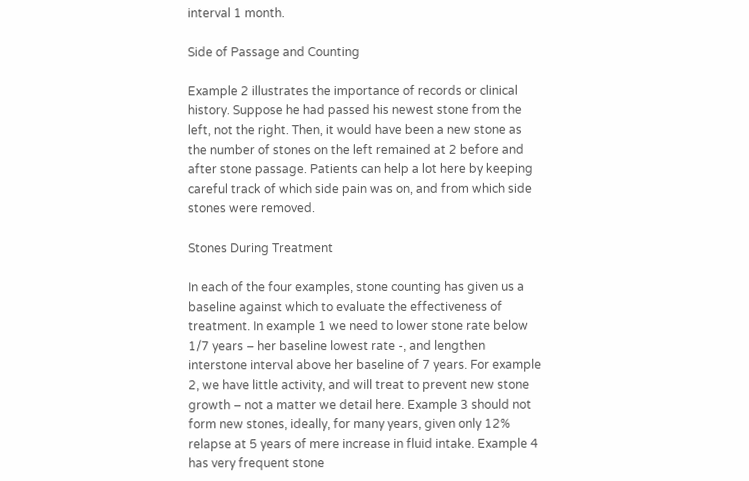interval 1 month.

Side of Passage and Counting

Example 2 illustrates the importance of records or clinical history. Suppose he had passed his newest stone from the left, not the right. Then, it would have been a new stone as the number of stones on the left remained at 2 before and after stone passage. Patients can help a lot here by keeping careful track of which side pain was on, and from which side stones were removed.

Stones During Treatment

In each of the four examples, stone counting has given us a baseline against which to evaluate the effectiveness of treatment. In example 1 we need to lower stone rate below 1/7 years – her baseline lowest rate -, and lengthen interstone interval above her baseline of 7 years. For example 2, we have little activity, and will treat to prevent new stone growth – not a matter we detail here. Example 3 should not form new stones, ideally, for many years, given only 12% relapse at 5 years of mere increase in fluid intake. Example 4 has very frequent stone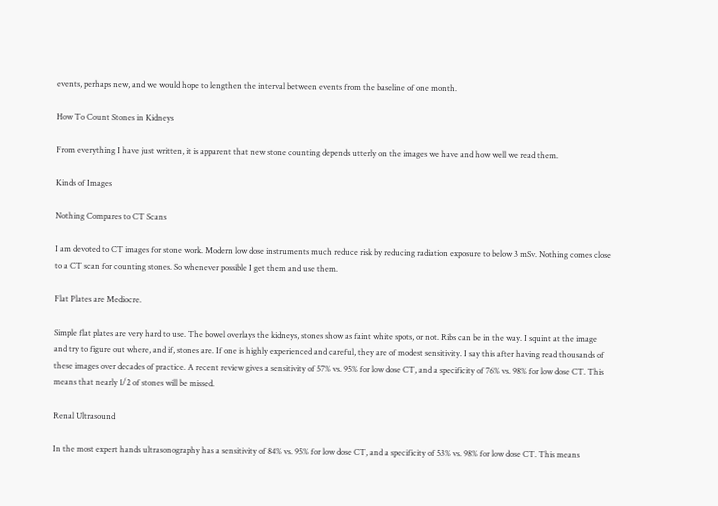events, perhaps new, and we would hope to lengthen the interval between events from the baseline of one month.

How To Count Stones in Kidneys

From everything I have just written, it is apparent that new stone counting depends utterly on the images we have and how well we read them.

Kinds of Images

Nothing Compares to CT Scans

I am devoted to CT images for stone work. Modern low dose instruments much reduce risk by reducing radiation exposure to below 3 mSv. Nothing comes close to a CT scan for counting stones. So whenever possible I get them and use them.

Flat Plates are Mediocre.

Simple flat plates are very hard to use. The bowel overlays the kidneys, stones show as faint white spots, or not. Ribs can be in the way. I squint at the image and try to figure out where, and if, stones are. If one is highly experienced and careful, they are of modest sensitivity. I say this after having read thousands of these images over decades of practice. A recent review gives a sensitivity of 57% vs. 95% for low dose CT, and a specificity of 76% vs. 98% for low dose CT. This means that nearly 1/2 of stones will be missed.

Renal Ultrasound

In the most expert hands ultrasonography has a sensitivity of 84% vs. 95% for low dose CT, and a specificity of 53% vs. 98% for low dose CT. This means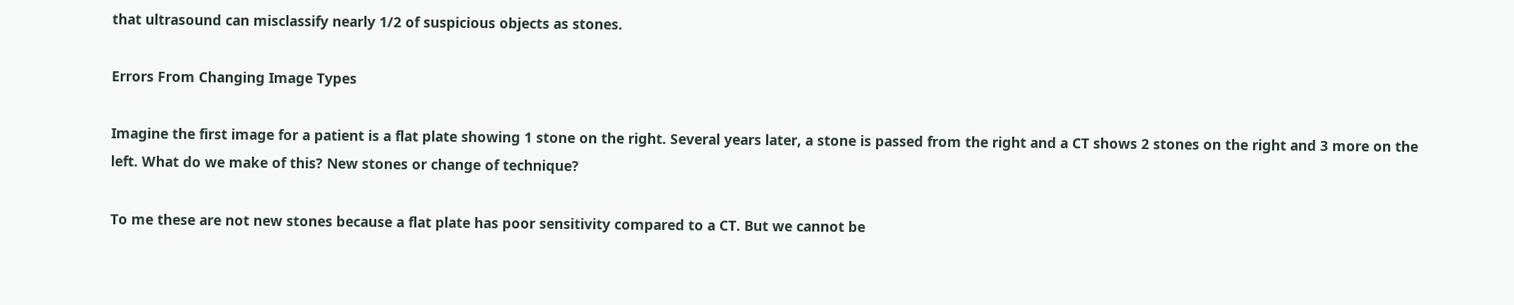that ultrasound can misclassify nearly 1/2 of suspicious objects as stones.

Errors From Changing Image Types

Imagine the first image for a patient is a flat plate showing 1 stone on the right. Several years later, a stone is passed from the right and a CT shows 2 stones on the right and 3 more on the left. What do we make of this? New stones or change of technique?

To me these are not new stones because a flat plate has poor sensitivity compared to a CT. But we cannot be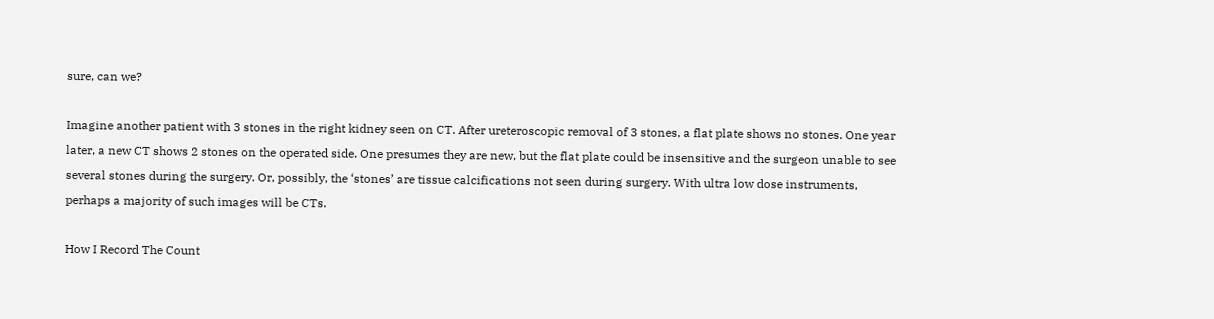sure, can we?

Imagine another patient with 3 stones in the right kidney seen on CT. After ureteroscopic removal of 3 stones, a flat plate shows no stones. One year later, a new CT shows 2 stones on the operated side. One presumes they are new, but the flat plate could be insensitive and the surgeon unable to see several stones during the surgery. Or, possibly, the ‘stones’ are tissue calcifications not seen during surgery. With ultra low dose instruments, perhaps a majority of such images will be CTs.

How I Record The Count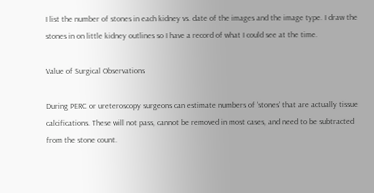I list the number of stones in each kidney vs. date of the images and the image type. I draw the stones in on little kidney outlines so I have a record of what I could see at the time.

Value of Surgical Observations

During PERC or ureteroscopy surgeons can estimate numbers of ‘stones’ that are actually tissue calcifications. These will not pass, cannot be removed in most cases, and need to be subtracted from the stone count.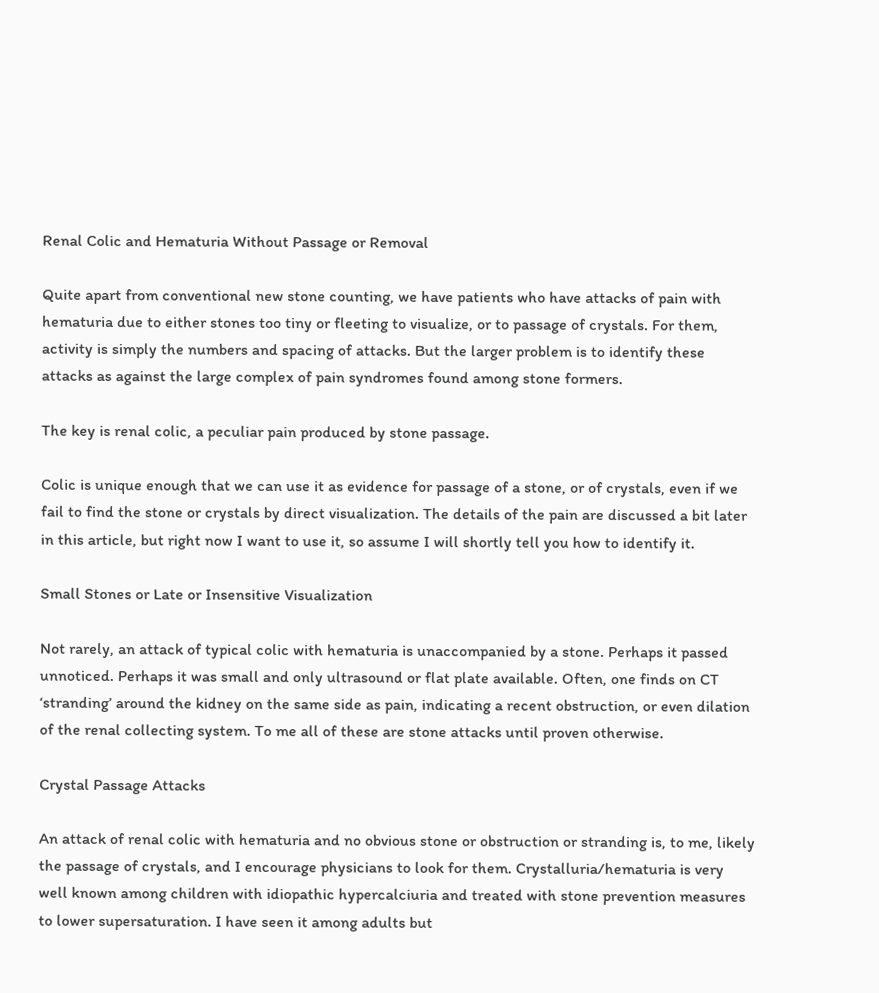Renal Colic and Hematuria Without Passage or Removal

Quite apart from conventional new stone counting, we have patients who have attacks of pain with hematuria due to either stones too tiny or fleeting to visualize, or to passage of crystals. For them, activity is simply the numbers and spacing of attacks. But the larger problem is to identify these attacks as against the large complex of pain syndromes found among stone formers.

The key is renal colic, a peculiar pain produced by stone passage.

Colic is unique enough that we can use it as evidence for passage of a stone, or of crystals, even if we fail to find the stone or crystals by direct visualization. The details of the pain are discussed a bit later in this article, but right now I want to use it, so assume I will shortly tell you how to identify it.

Small Stones or Late or Insensitive Visualization

Not rarely, an attack of typical colic with hematuria is unaccompanied by a stone. Perhaps it passed unnoticed. Perhaps it was small and only ultrasound or flat plate available. Often, one finds on CT ‘stranding’ around the kidney on the same side as pain, indicating a recent obstruction, or even dilation of the renal collecting system. To me all of these are stone attacks until proven otherwise.

Crystal Passage Attacks

An attack of renal colic with hematuria and no obvious stone or obstruction or stranding is, to me, likely the passage of crystals, and I encourage physicians to look for them. Crystalluria/hematuria is very well known among children with idiopathic hypercalciuria and treated with stone prevention measures to lower supersaturation. I have seen it among adults but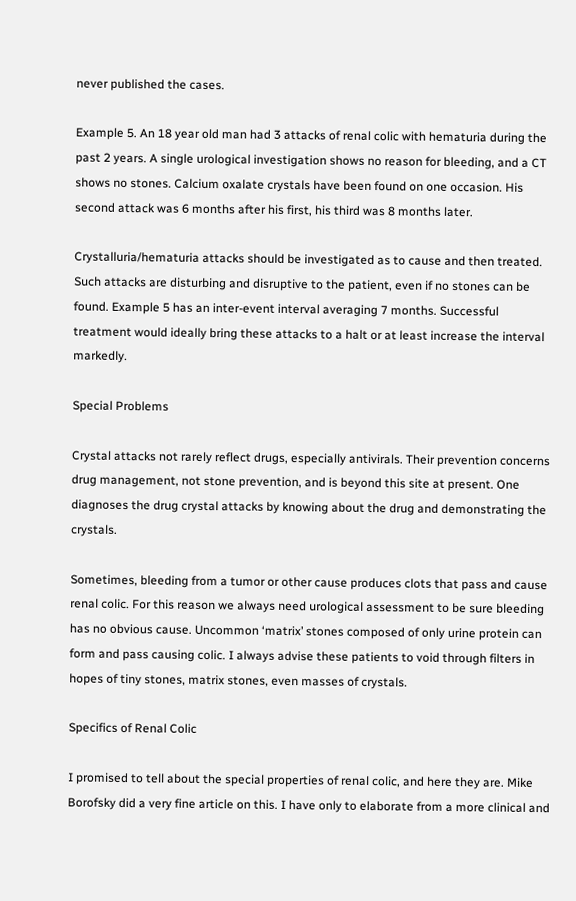never published the cases.

Example 5. An 18 year old man had 3 attacks of renal colic with hematuria during the past 2 years. A single urological investigation shows no reason for bleeding, and a CT shows no stones. Calcium oxalate crystals have been found on one occasion. His second attack was 6 months after his first, his third was 8 months later.

Crystalluria/hematuria attacks should be investigated as to cause and then treated. Such attacks are disturbing and disruptive to the patient, even if no stones can be found. Example 5 has an inter-event interval averaging 7 months. Successful treatment would ideally bring these attacks to a halt or at least increase the interval markedly.

Special Problems

Crystal attacks not rarely reflect drugs, especially antivirals. Their prevention concerns drug management, not stone prevention, and is beyond this site at present. One diagnoses the drug crystal attacks by knowing about the drug and demonstrating the crystals.

Sometimes, bleeding from a tumor or other cause produces clots that pass and cause renal colic. For this reason we always need urological assessment to be sure bleeding has no obvious cause. Uncommon ‘matrix’ stones composed of only urine protein can form and pass causing colic. I always advise these patients to void through filters in hopes of tiny stones, matrix stones, even masses of crystals.

Specifics of Renal Colic

I promised to tell about the special properties of renal colic, and here they are. Mike Borofsky did a very fine article on this. I have only to elaborate from a more clinical and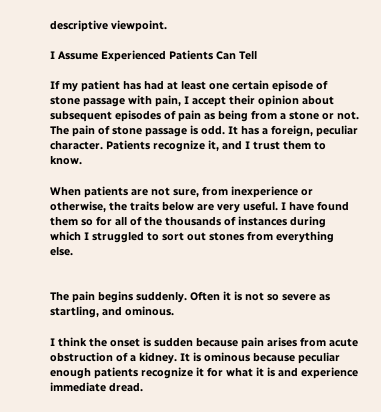descriptive viewpoint.

I Assume Experienced Patients Can Tell

If my patient has had at least one certain episode of stone passage with pain, I accept their opinion about subsequent episodes of pain as being from a stone or not. The pain of stone passage is odd. It has a foreign, peculiar character. Patients recognize it, and I trust them to know.

When patients are not sure, from inexperience or otherwise, the traits below are very useful. I have found them so for all of the thousands of instances during which I struggled to sort out stones from everything else.


The pain begins suddenly. Often it is not so severe as startling, and ominous.

I think the onset is sudden because pain arises from acute obstruction of a kidney. It is ominous because peculiar enough patients recognize it for what it is and experience immediate dread.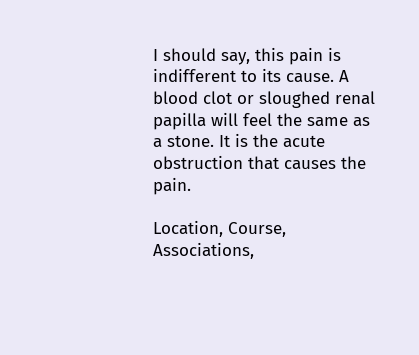I should say, this pain is indifferent to its cause. A blood clot or sloughed renal papilla will feel the same as a stone. It is the acute obstruction that causes the pain.

Location, Course, Associations,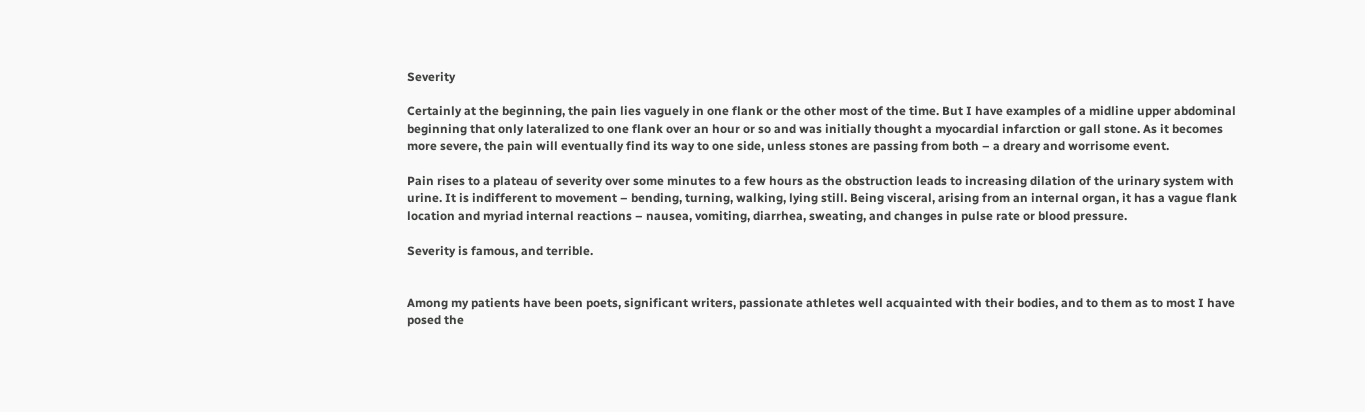Severity

Certainly at the beginning, the pain lies vaguely in one flank or the other most of the time. But I have examples of a midline upper abdominal beginning that only lateralized to one flank over an hour or so and was initially thought a myocardial infarction or gall stone. As it becomes more severe, the pain will eventually find its way to one side, unless stones are passing from both – a dreary and worrisome event.

Pain rises to a plateau of severity over some minutes to a few hours as the obstruction leads to increasing dilation of the urinary system with urine. It is indifferent to movement – bending, turning, walking, lying still. Being visceral, arising from an internal organ, it has a vague flank location and myriad internal reactions – nausea, vomiting, diarrhea, sweating, and changes in pulse rate or blood pressure.

Severity is famous, and terrible.


Among my patients have been poets, significant writers, passionate athletes well acquainted with their bodies, and to them as to most I have posed the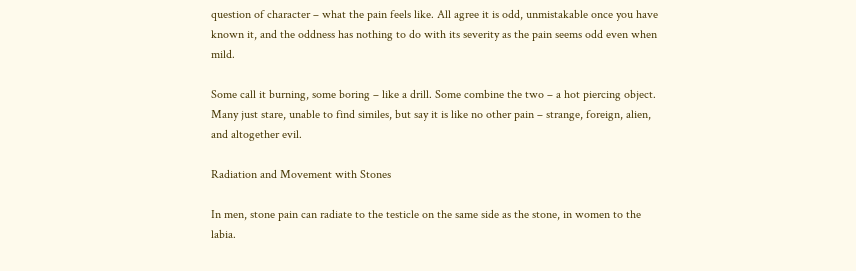question of character – what the pain feels like. All agree it is odd, unmistakable once you have known it, and the oddness has nothing to do with its severity as the pain seems odd even when mild.

Some call it burning, some boring – like a drill. Some combine the two – a hot piercing object. Many just stare, unable to find similes, but say it is like no other pain – strange, foreign, alien, and altogether evil.

Radiation and Movement with Stones

In men, stone pain can radiate to the testicle on the same side as the stone, in women to the labia.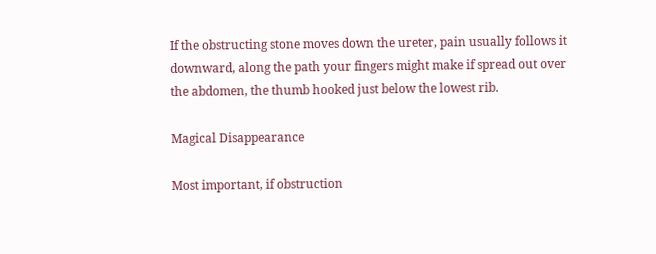If the obstructing stone moves down the ureter, pain usually follows it downward, along the path your fingers might make if spread out over the abdomen, the thumb hooked just below the lowest rib.

Magical Disappearance

Most important, if obstruction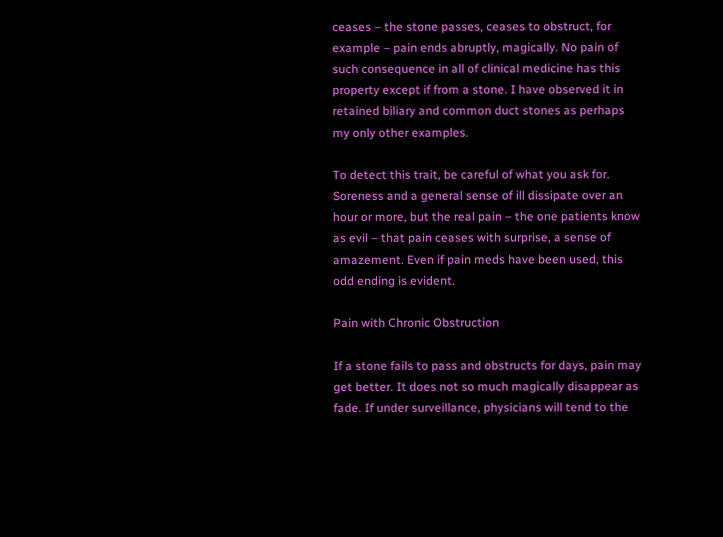ceases – the stone passes, ceases to obstruct, for example – pain ends abruptly, magically. No pain of such consequence in all of clinical medicine has this property except if from a stone. I have observed it in retained biliary and common duct stones as perhaps my only other examples.

To detect this trait, be careful of what you ask for. Soreness and a general sense of ill dissipate over an hour or more, but the real pain – the one patients know as evil – that pain ceases with surprise, a sense of amazement. Even if pain meds have been used, this odd ending is evident.

Pain with Chronic Obstruction

If a stone fails to pass and obstructs for days, pain may get better. It does not so much magically disappear as fade. If under surveillance, physicians will tend to the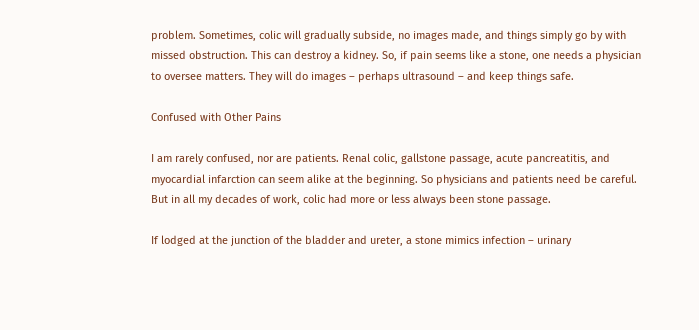problem. Sometimes, colic will gradually subside, no images made, and things simply go by with missed obstruction. This can destroy a kidney. So, if pain seems like a stone, one needs a physician to oversee matters. They will do images – perhaps ultrasound – and keep things safe.

Confused with Other Pains

I am rarely confused, nor are patients. Renal colic, gallstone passage, acute pancreatitis, and myocardial infarction can seem alike at the beginning. So physicians and patients need be careful. But in all my decades of work, colic had more or less always been stone passage.

If lodged at the junction of the bladder and ureter, a stone mimics infection – urinary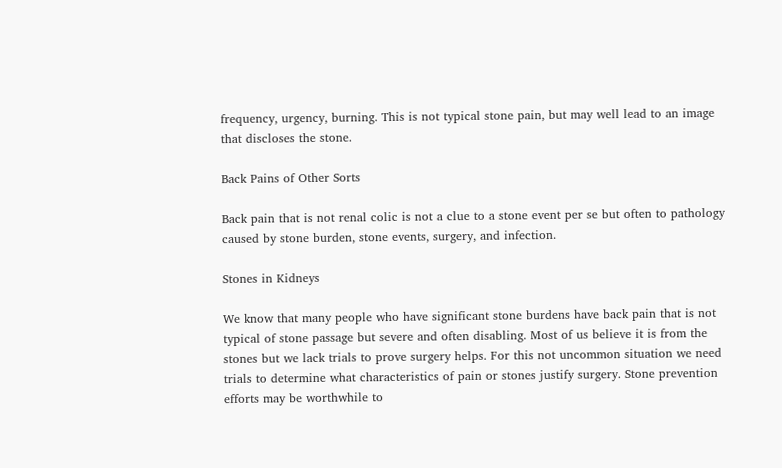frequency, urgency, burning. This is not typical stone pain, but may well lead to an image that discloses the stone.

Back Pains of Other Sorts

Back pain that is not renal colic is not a clue to a stone event per se but often to pathology caused by stone burden, stone events, surgery, and infection.

Stones in Kidneys

We know that many people who have significant stone burdens have back pain that is not typical of stone passage but severe and often disabling. Most of us believe it is from the stones but we lack trials to prove surgery helps. For this not uncommon situation we need trials to determine what characteristics of pain or stones justify surgery. Stone prevention efforts may be worthwhile to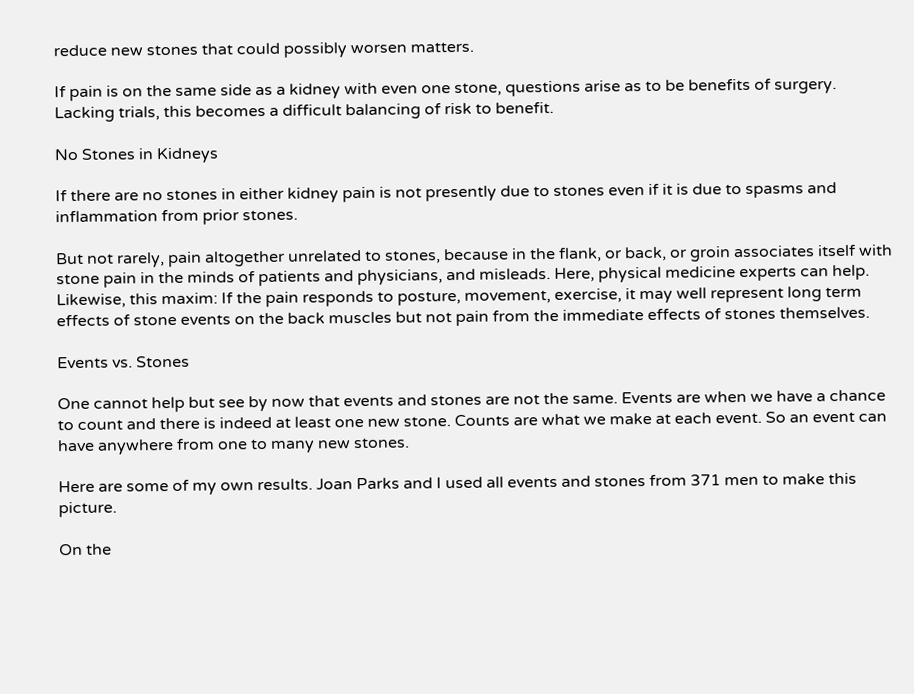reduce new stones that could possibly worsen matters.

If pain is on the same side as a kidney with even one stone, questions arise as to be benefits of surgery. Lacking trials, this becomes a difficult balancing of risk to benefit.

No Stones in Kidneys

If there are no stones in either kidney pain is not presently due to stones even if it is due to spasms and inflammation from prior stones.

But not rarely, pain altogether unrelated to stones, because in the flank, or back, or groin associates itself with stone pain in the minds of patients and physicians, and misleads. Here, physical medicine experts can help. Likewise, this maxim: If the pain responds to posture, movement, exercise, it may well represent long term effects of stone events on the back muscles but not pain from the immediate effects of stones themselves.

Events vs. Stones

One cannot help but see by now that events and stones are not the same. Events are when we have a chance to count and there is indeed at least one new stone. Counts are what we make at each event. So an event can have anywhere from one to many new stones.

Here are some of my own results. Joan Parks and I used all events and stones from 371 men to make this picture.

On the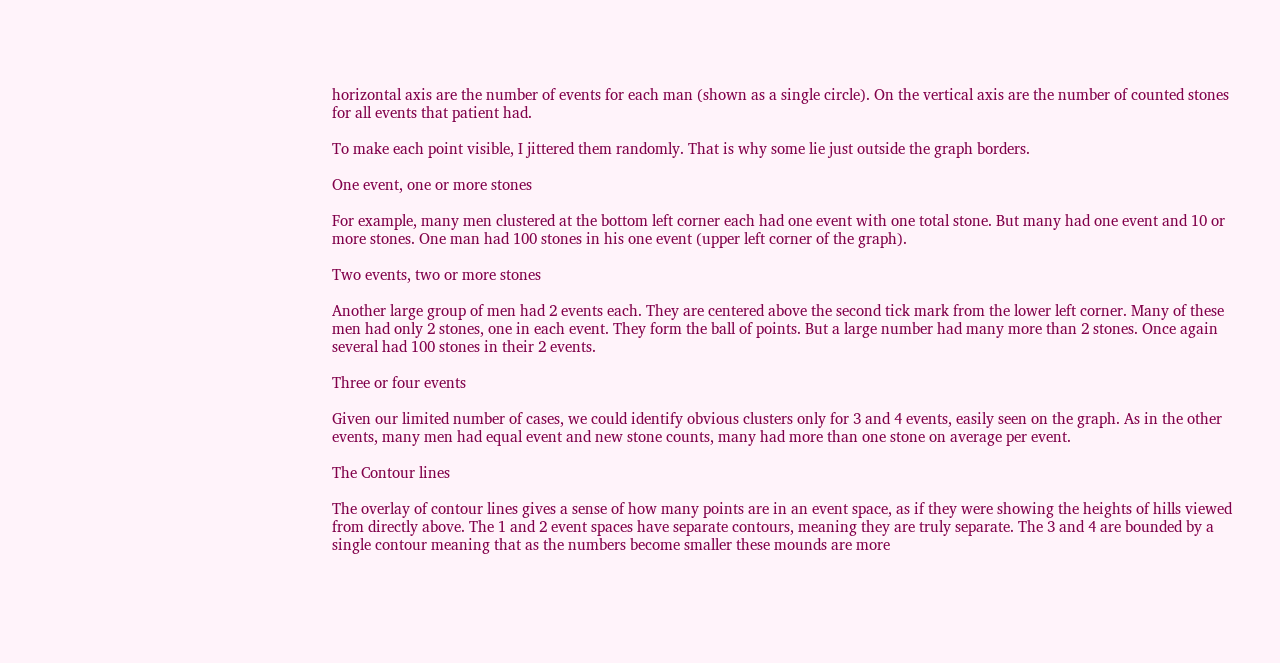horizontal axis are the number of events for each man (shown as a single circle). On the vertical axis are the number of counted stones for all events that patient had.

To make each point visible, I jittered them randomly. That is why some lie just outside the graph borders.

One event, one or more stones

For example, many men clustered at the bottom left corner each had one event with one total stone. But many had one event and 10 or more stones. One man had 100 stones in his one event (upper left corner of the graph).

Two events, two or more stones

Another large group of men had 2 events each. They are centered above the second tick mark from the lower left corner. Many of these men had only 2 stones, one in each event. They form the ball of points. But a large number had many more than 2 stones. Once again several had 100 stones in their 2 events.

Three or four events

Given our limited number of cases, we could identify obvious clusters only for 3 and 4 events, easily seen on the graph. As in the other events, many men had equal event and new stone counts, many had more than one stone on average per event.

The Contour lines

The overlay of contour lines gives a sense of how many points are in an event space, as if they were showing the heights of hills viewed from directly above. The 1 and 2 event spaces have separate contours, meaning they are truly separate. The 3 and 4 are bounded by a single contour meaning that as the numbers become smaller these mounds are more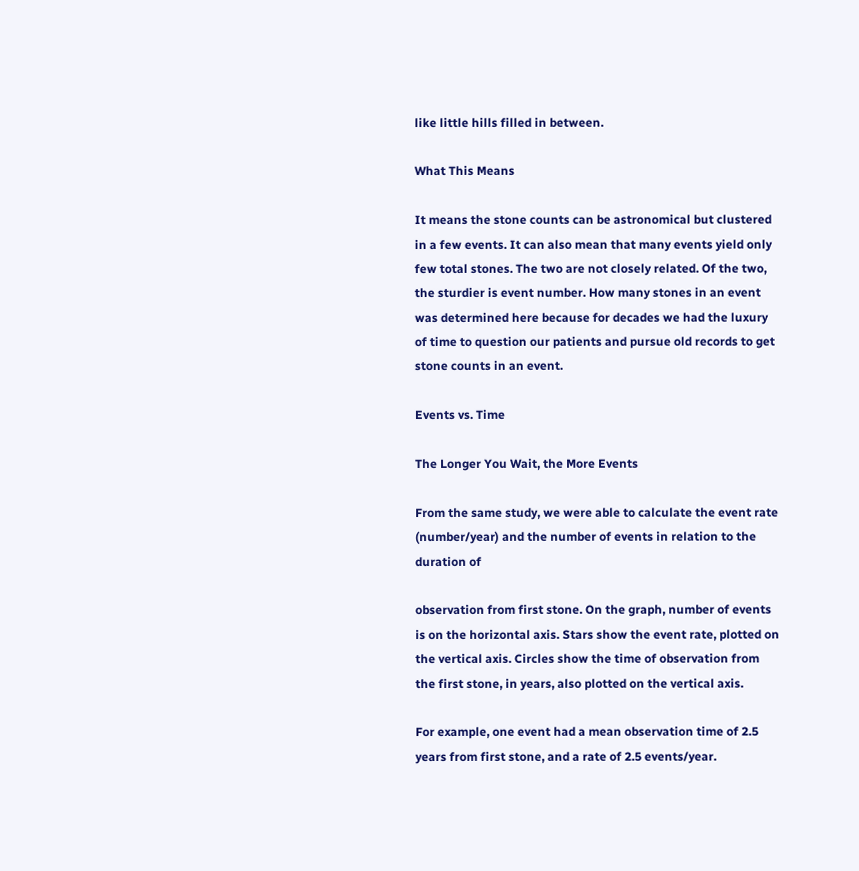like little hills filled in between.

What This Means

It means the stone counts can be astronomical but clustered in a few events. It can also mean that many events yield only few total stones. The two are not closely related. Of the two, the sturdier is event number. How many stones in an event was determined here because for decades we had the luxury of time to question our patients and pursue old records to get stone counts in an event.

Events vs. Time

The Longer You Wait, the More Events

From the same study, we were able to calculate the event rate (number/year) and the number of events in relation to the duration of

observation from first stone. On the graph, number of events is on the horizontal axis. Stars show the event rate, plotted on the vertical axis. Circles show the time of observation from the first stone, in years, also plotted on the vertical axis.

For example, one event had a mean observation time of 2.5 years from first stone, and a rate of 2.5 events/year.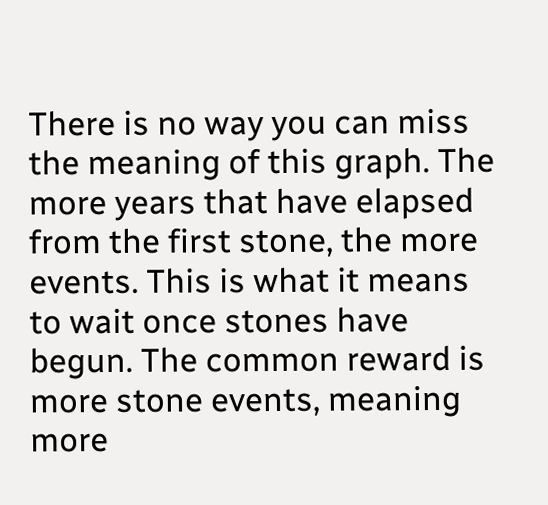There is no way you can miss the meaning of this graph. The more years that have elapsed from the first stone, the more events. This is what it means to wait once stones have begun. The common reward is more stone events, meaning more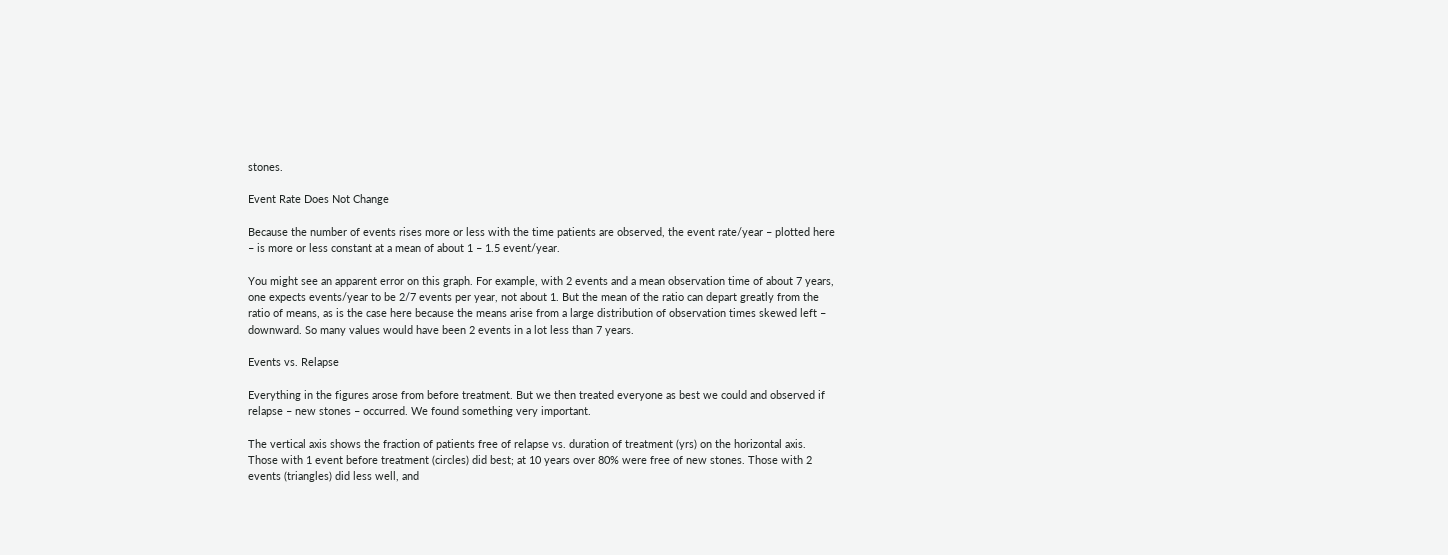stones.

Event Rate Does Not Change

Because the number of events rises more or less with the time patients are observed, the event rate/year – plotted here – is more or less constant at a mean of about 1 – 1.5 event/year.

You might see an apparent error on this graph. For example, with 2 events and a mean observation time of about 7 years, one expects events/year to be 2/7 events per year, not about 1. But the mean of the ratio can depart greatly from the ratio of means, as is the case here because the means arise from a large distribution of observation times skewed left – downward. So many values would have been 2 events in a lot less than 7 years.

Events vs. Relapse

Everything in the figures arose from before treatment. But we then treated everyone as best we could and observed if relapse – new stones – occurred. We found something very important.

The vertical axis shows the fraction of patients free of relapse vs. duration of treatment (yrs) on the horizontal axis. Those with 1 event before treatment (circles) did best; at 10 years over 80% were free of new stones. Those with 2 events (triangles) did less well, and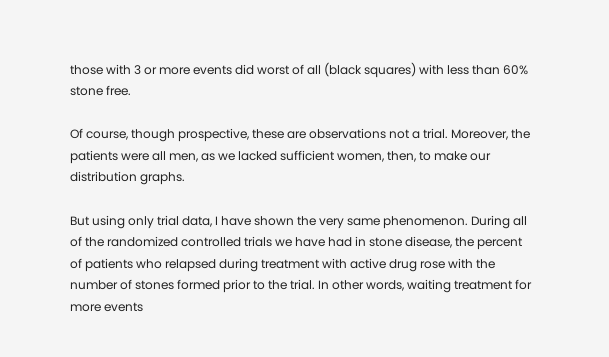those with 3 or more events did worst of all (black squares) with less than 60% stone free.

Of course, though prospective, these are observations not a trial. Moreover, the patients were all men, as we lacked sufficient women, then, to make our distribution graphs.

But using only trial data, I have shown the very same phenomenon. During all of the randomized controlled trials we have had in stone disease, the percent of patients who relapsed during treatment with active drug rose with the number of stones formed prior to the trial. In other words, waiting treatment for more events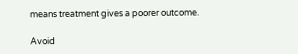means treatment gives a poorer outcome.

Avoid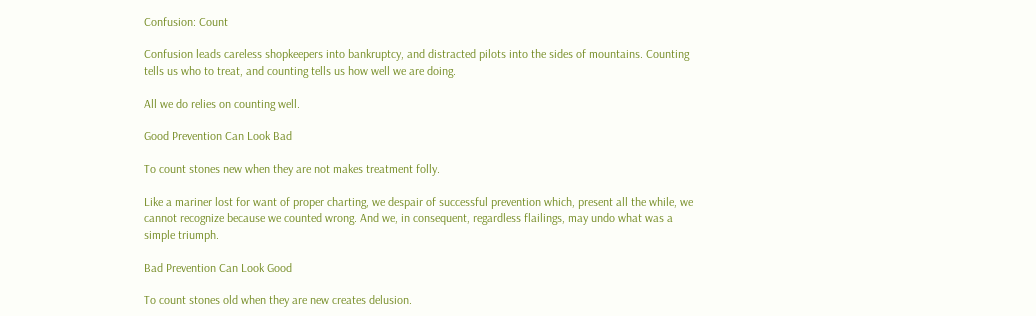Confusion: Count

Confusion leads careless shopkeepers into bankruptcy, and distracted pilots into the sides of mountains. Counting tells us who to treat, and counting tells us how well we are doing.

All we do relies on counting well.

Good Prevention Can Look Bad

To count stones new when they are not makes treatment folly.

Like a mariner lost for want of proper charting, we despair of successful prevention which, present all the while, we cannot recognize because we counted wrong. And we, in consequent, regardless flailings, may undo what was a simple triumph.

Bad Prevention Can Look Good

To count stones old when they are new creates delusion.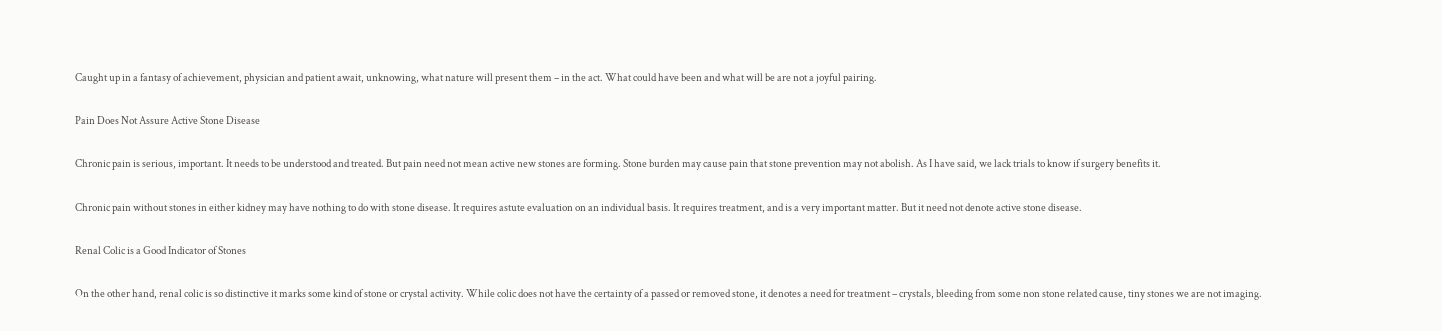Caught up in a fantasy of achievement, physician and patient await, unknowing, what nature will present them – in the act. What could have been and what will be are not a joyful pairing.

Pain Does Not Assure Active Stone Disease

Chronic pain is serious, important. It needs to be understood and treated. But pain need not mean active new stones are forming. Stone burden may cause pain that stone prevention may not abolish. As I have said, we lack trials to know if surgery benefits it.

Chronic pain without stones in either kidney may have nothing to do with stone disease. It requires astute evaluation on an individual basis. It requires treatment, and is a very important matter. But it need not denote active stone disease.

Renal Colic is a Good Indicator of Stones

On the other hand, renal colic is so distinctive it marks some kind of stone or crystal activity. While colic does not have the certainty of a passed or removed stone, it denotes a need for treatment – crystals, bleeding from some non stone related cause, tiny stones we are not imaging.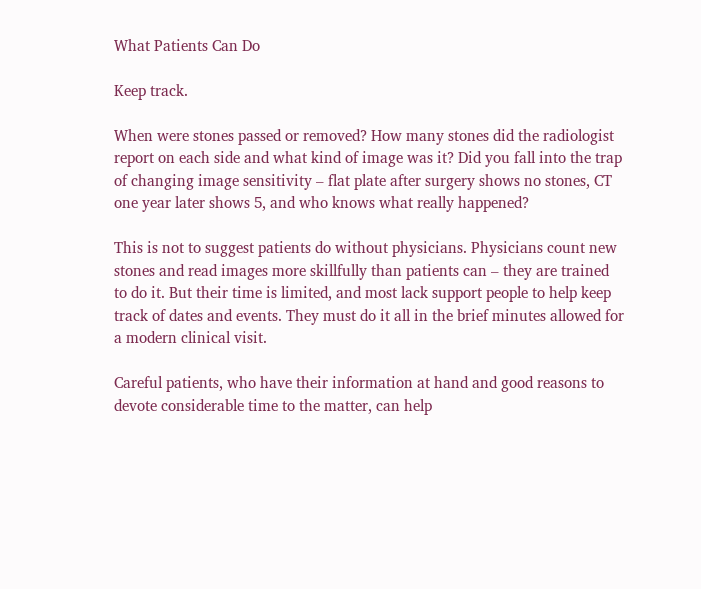What Patients Can Do

Keep track.

When were stones passed or removed? How many stones did the radiologist report on each side and what kind of image was it? Did you fall into the trap of changing image sensitivity – flat plate after surgery shows no stones, CT one year later shows 5, and who knows what really happened?

This is not to suggest patients do without physicians. Physicians count new stones and read images more skillfully than patients can – they are trained to do it. But their time is limited, and most lack support people to help keep track of dates and events. They must do it all in the brief minutes allowed for a modern clinical visit.

Careful patients, who have their information at hand and good reasons to devote considerable time to the matter, can help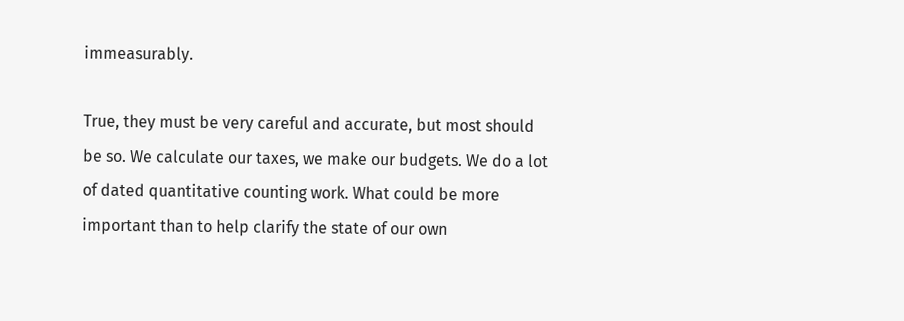immeasurably.

True, they must be very careful and accurate, but most should be so. We calculate our taxes, we make our budgets. We do a lot of dated quantitative counting work. What could be more important than to help clarify the state of our own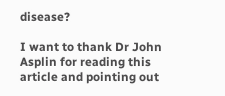disease?

I want to thank Dr John Asplin for reading this article and pointing out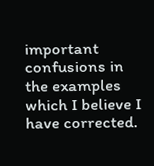important confusions in the examples which I believe I have corrected.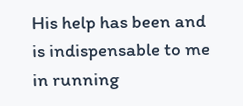His help has been and is indispensable to me in running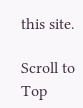this site.

Scroll to Top